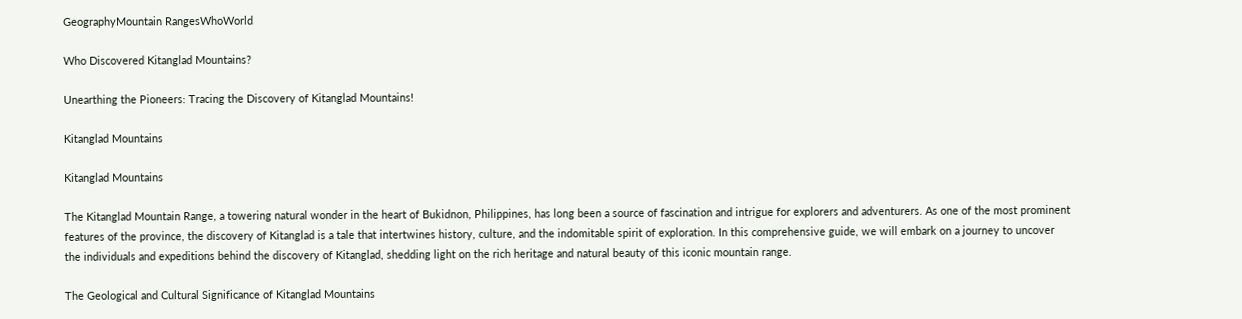GeographyMountain RangesWhoWorld

Who Discovered Kitanglad Mountains?

Unearthing the Pioneers: Tracing the Discovery of Kitanglad Mountains!

Kitanglad Mountains

Kitanglad Mountains

The Kitanglad Mountain Range, a towering natural wonder in the heart of Bukidnon, Philippines, has long been a source of fascination and intrigue for explorers and adventurers. As one of the most prominent features of the province, the discovery of Kitanglad is a tale that intertwines history, culture, and the indomitable spirit of exploration. In this comprehensive guide, we will embark on a journey to uncover the individuals and expeditions behind the discovery of Kitanglad, shedding light on the rich heritage and natural beauty of this iconic mountain range.

The Geological and Cultural Significance of Kitanglad Mountains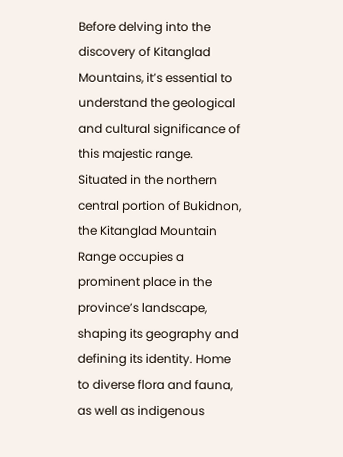Before delving into the discovery of Kitanglad Mountains, it’s essential to understand the geological and cultural significance of this majestic range. Situated in the northern central portion of Bukidnon, the Kitanglad Mountain Range occupies a prominent place in the province’s landscape, shaping its geography and defining its identity. Home to diverse flora and fauna, as well as indigenous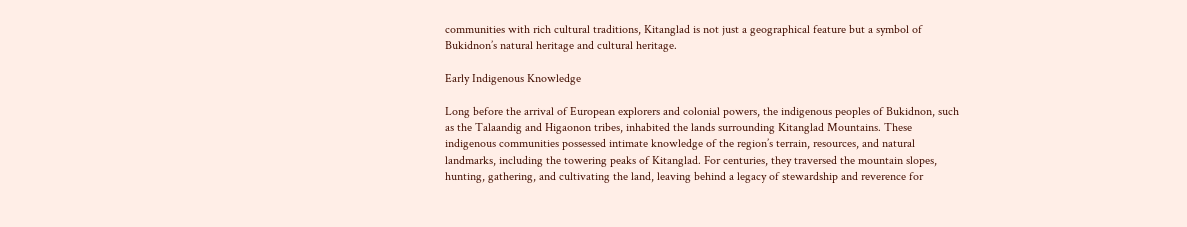communities with rich cultural traditions, Kitanglad is not just a geographical feature but a symbol of Bukidnon’s natural heritage and cultural heritage.

Early Indigenous Knowledge

Long before the arrival of European explorers and colonial powers, the indigenous peoples of Bukidnon, such as the Talaandig and Higaonon tribes, inhabited the lands surrounding Kitanglad Mountains. These indigenous communities possessed intimate knowledge of the region’s terrain, resources, and natural landmarks, including the towering peaks of Kitanglad. For centuries, they traversed the mountain slopes, hunting, gathering, and cultivating the land, leaving behind a legacy of stewardship and reverence for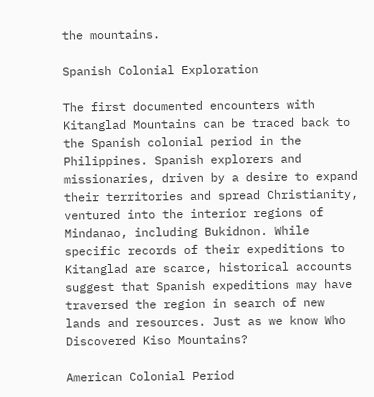the mountains.

Spanish Colonial Exploration

The first documented encounters with Kitanglad Mountains can be traced back to the Spanish colonial period in the Philippines. Spanish explorers and missionaries, driven by a desire to expand their territories and spread Christianity, ventured into the interior regions of Mindanao, including Bukidnon. While specific records of their expeditions to Kitanglad are scarce, historical accounts suggest that Spanish expeditions may have traversed the region in search of new lands and resources. Just as we know Who Discovered Kiso Mountains?

American Colonial Period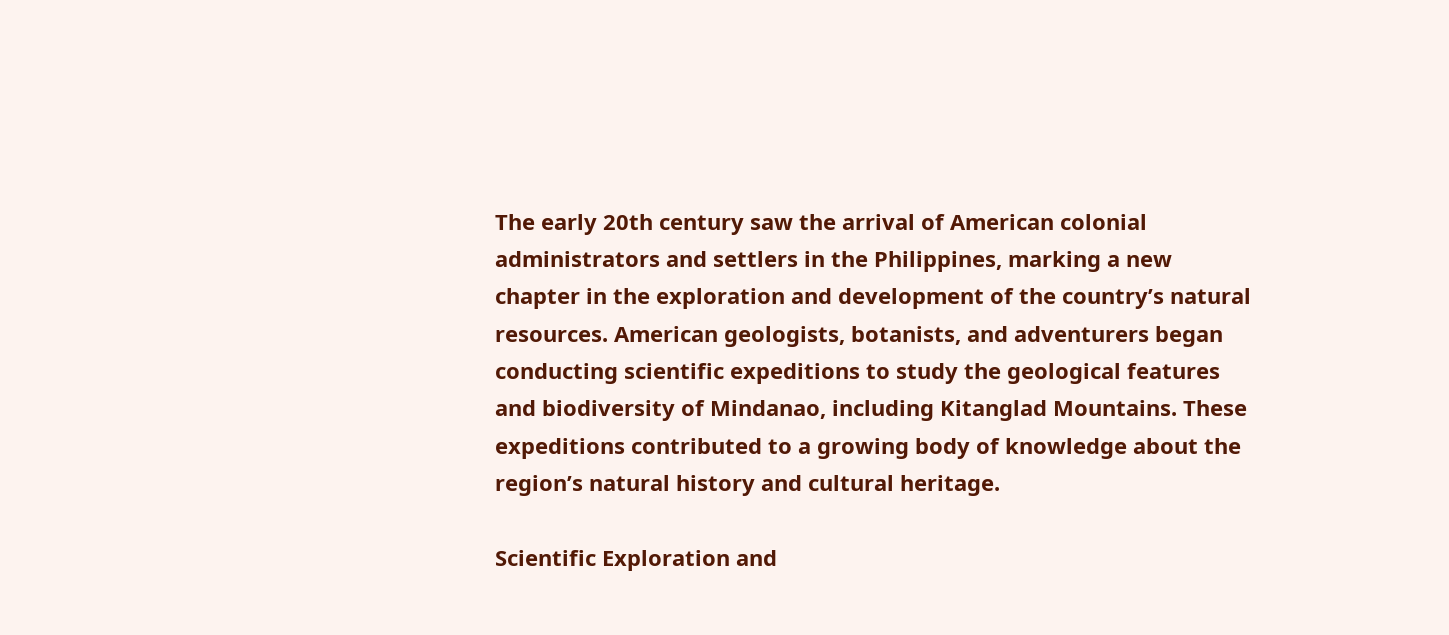The early 20th century saw the arrival of American colonial administrators and settlers in the Philippines, marking a new chapter in the exploration and development of the country’s natural resources. American geologists, botanists, and adventurers began conducting scientific expeditions to study the geological features and biodiversity of Mindanao, including Kitanglad Mountains. These expeditions contributed to a growing body of knowledge about the region’s natural history and cultural heritage.

Scientific Exploration and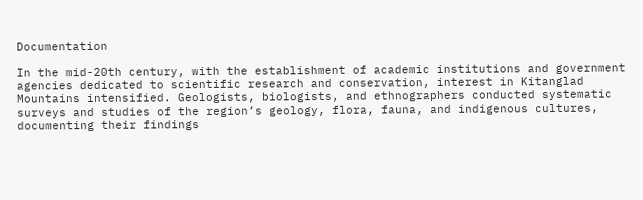Documentation

In the mid-20th century, with the establishment of academic institutions and government agencies dedicated to scientific research and conservation, interest in Kitanglad Mountains intensified. Geologists, biologists, and ethnographers conducted systematic surveys and studies of the region’s geology, flora, fauna, and indigenous cultures, documenting their findings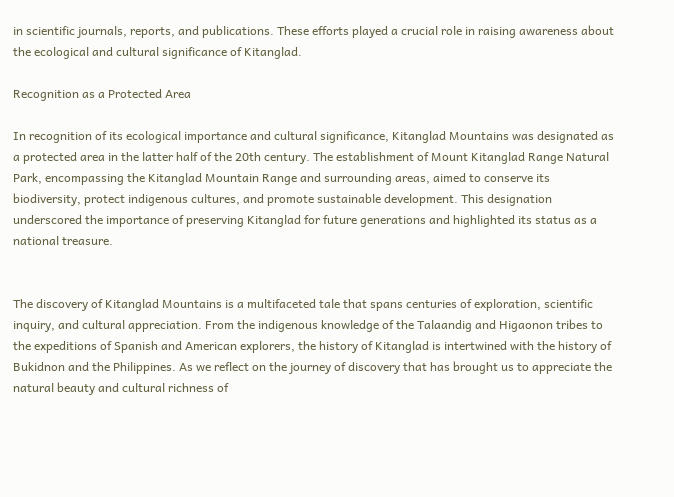in scientific journals, reports, and publications. These efforts played a crucial role in raising awareness about the ecological and cultural significance of Kitanglad.

Recognition as a Protected Area

In recognition of its ecological importance and cultural significance, Kitanglad Mountains was designated as a protected area in the latter half of the 20th century. The establishment of Mount Kitanglad Range Natural Park, encompassing the Kitanglad Mountain Range and surrounding areas, aimed to conserve its biodiversity, protect indigenous cultures, and promote sustainable development. This designation underscored the importance of preserving Kitanglad for future generations and highlighted its status as a national treasure.


The discovery of Kitanglad Mountains is a multifaceted tale that spans centuries of exploration, scientific inquiry, and cultural appreciation. From the indigenous knowledge of the Talaandig and Higaonon tribes to the expeditions of Spanish and American explorers, the history of Kitanglad is intertwined with the history of Bukidnon and the Philippines. As we reflect on the journey of discovery that has brought us to appreciate the natural beauty and cultural richness of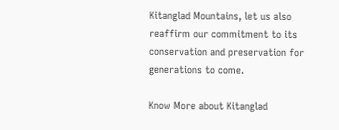Kitanglad Mountains, let us also reaffirm our commitment to its conservation and preservation for generations to come.

Know More about Kitanglad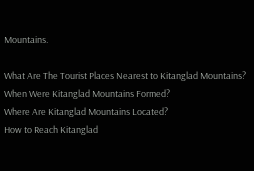Mountains.

What Are The Tourist Places Nearest to Kitanglad Mountains?
When Were Kitanglad Mountains Formed?
Where Are Kitanglad Mountains Located?
How to Reach Kitanglad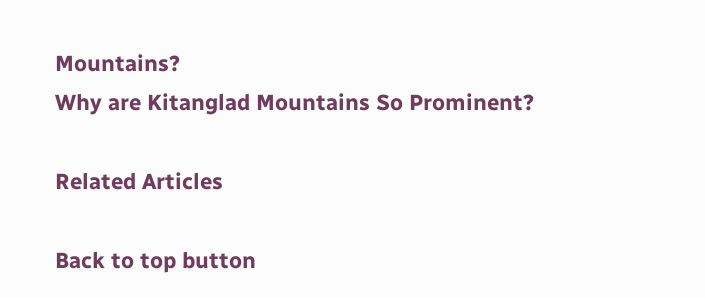Mountains?
Why are Kitanglad Mountains So Prominent?

Related Articles

Back to top button